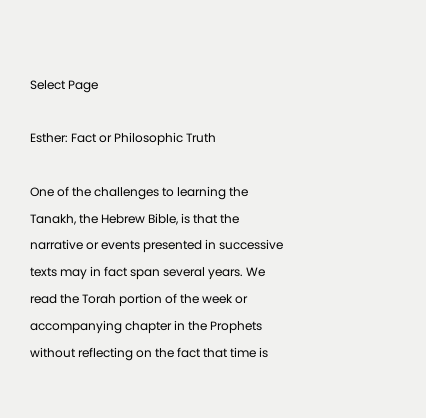Select Page

Esther: Fact or Philosophic Truth

One of the challenges to learning the Tanakh, the Hebrew Bible, is that the narrative or events presented in successive texts may in fact span several years. We read the Torah portion of the week or accompanying chapter in the Prophets without reflecting on the fact that time is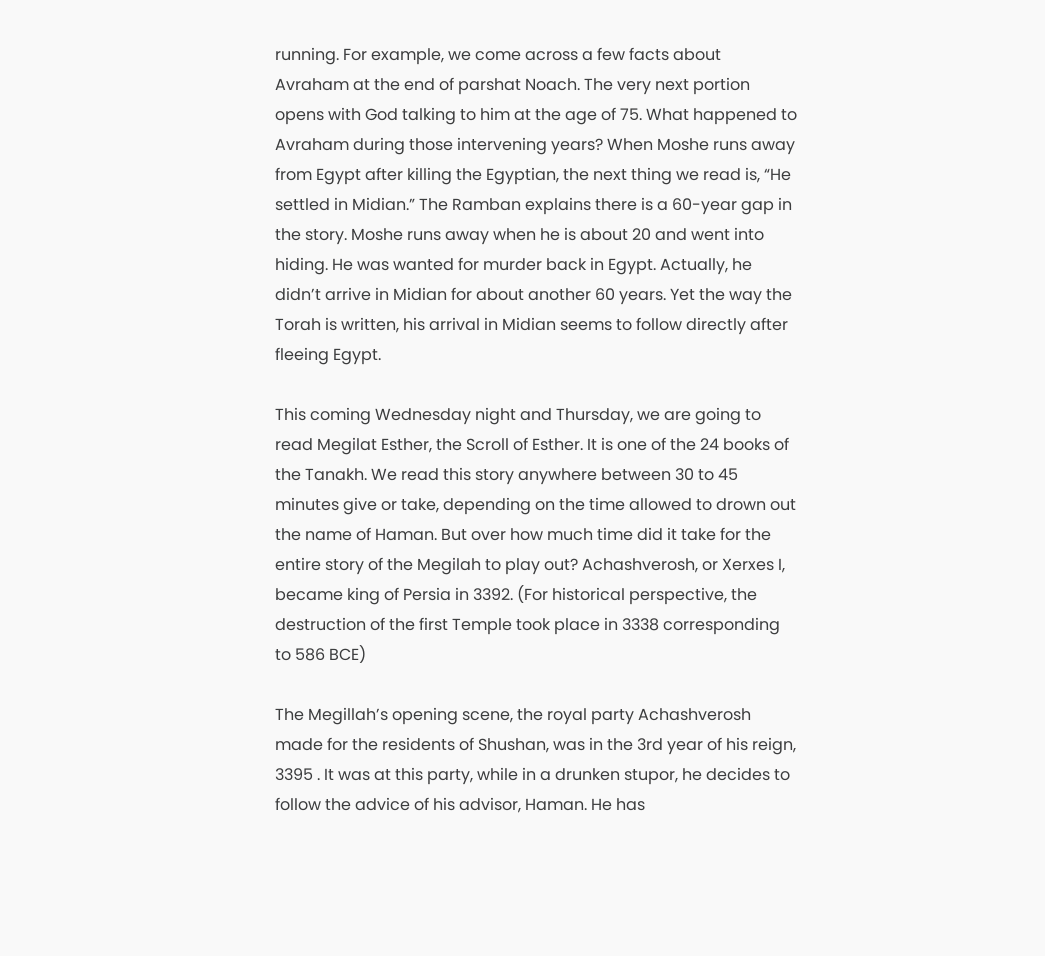running. For example, we come across a few facts about Avraham at the end of parshat Noach. The very next portion opens with God talking to him at the age of 75. What happened to Avraham during those intervening years? When Moshe runs away from Egypt after killing the Egyptian, the next thing we read is, “He settled in Midian.” The Ramban explains there is a 60-year gap in the story. Moshe runs away when he is about 20 and went into hiding. He was wanted for murder back in Egypt. Actually, he didn’t arrive in Midian for about another 60 years. Yet the way the Torah is written, his arrival in Midian seems to follow directly after fleeing Egypt.

This coming Wednesday night and Thursday, we are going to read Megilat Esther, the Scroll of Esther. It is one of the 24 books of the Tanakh. We read this story anywhere between 30 to 45 minutes give or take, depending on the time allowed to drown out the name of Haman. But over how much time did it take for the entire story of the Megilah to play out? Achashverosh, or Xerxes I, became king of Persia in 3392. (For historical perspective, the destruction of the first Temple took place in 3338 corresponding to 586 BCE)

The Megillah’s opening scene, the royal party Achashverosh made for the residents of Shushan, was in the 3rd year of his reign, 3395 . It was at this party, while in a drunken stupor, he decides to follow the advice of his advisor, Haman. He has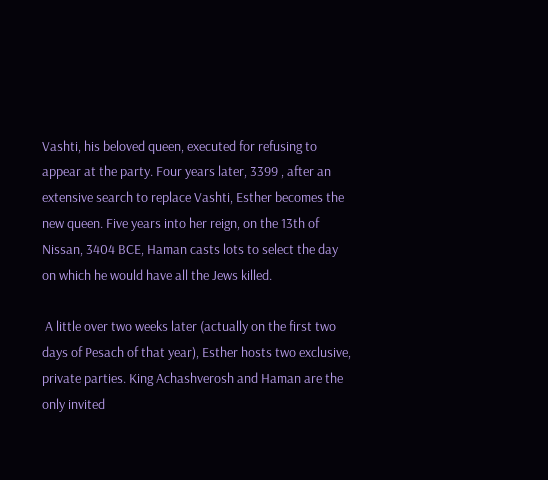Vashti, his beloved queen, executed for refusing to appear at the party. Four years later, 3399 , after an extensive search to replace Vashti, Esther becomes the new queen. Five years into her reign, on the 13th of Nissan, 3404 BCE, Haman casts lots to select the day on which he would have all the Jews killed.

 A little over two weeks later (actually on the first two days of Pesach of that year), Esther hosts two exclusive, private parties. King Achashverosh and Haman are the only invited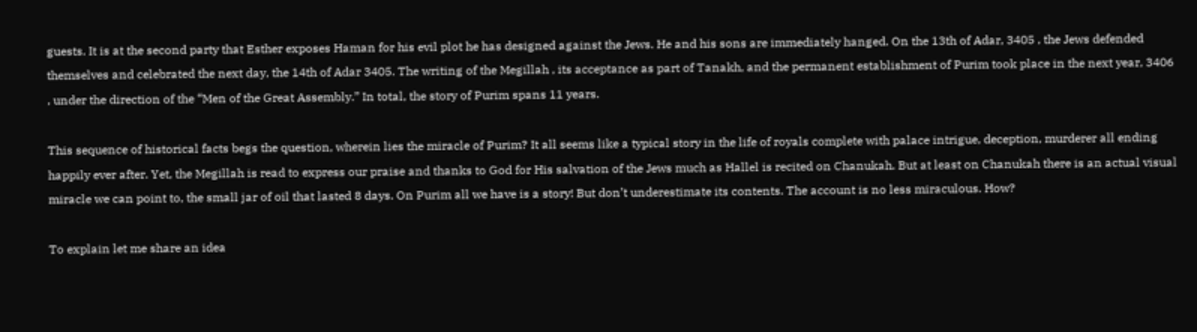guests. It is at the second party that Esther exposes Haman for his evil plot he has designed against the Jews. He and his sons are immediately hanged. On the 13th of Adar, 3405 , the Jews defended themselves and celebrated the next day, the 14th of Adar 3405. The writing of the Megillah , its acceptance as part of Tanakh, and the permanent establishment of Purim took place in the next year, 3406 , under the direction of the “Men of the Great Assembly.” In total, the story of Purim spans 11 years.

This sequence of historical facts begs the question, wherein lies the miracle of Purim? It all seems like a typical story in the life of royals complete with palace intrigue, deception, murderer all ending happily ever after. Yet, the Megillah is read to express our praise and thanks to God for His salvation of the Jews much as Hallel is recited on Chanukah. But at least on Chanukah there is an actual visual miracle we can point to, the small jar of oil that lasted 8 days. On Purim all we have is a story! But don’t underestimate its contents. The account is no less miraculous. How?

To explain let me share an idea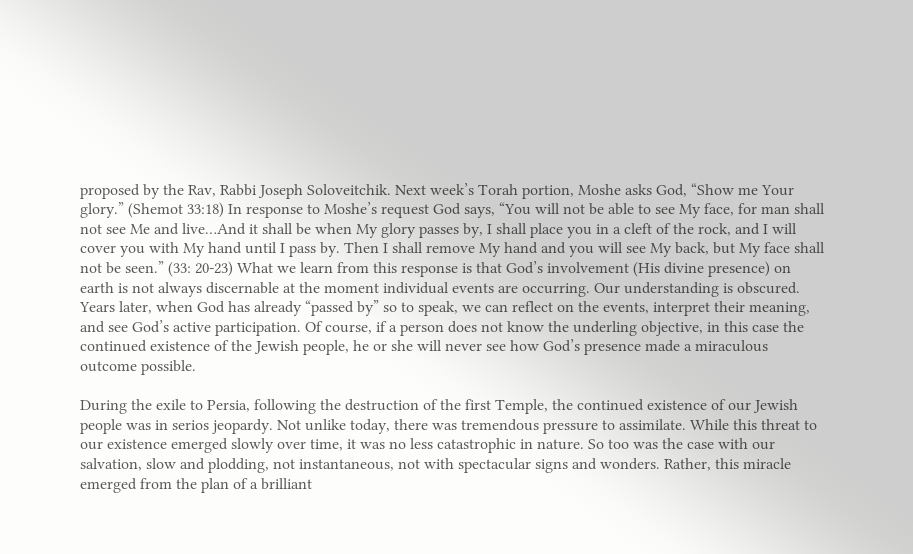proposed by the Rav, Rabbi Joseph Soloveitchik. Next week’s Torah portion, Moshe asks God, “Show me Your glory.” (Shemot 33:18) In response to Moshe’s request God says, “You will not be able to see My face, for man shall not see Me and live…And it shall be when My glory passes by, I shall place you in a cleft of the rock, and I will cover you with My hand until I pass by. Then I shall remove My hand and you will see My back, but My face shall not be seen.” (33: 20-23) What we learn from this response is that God’s involvement (His divine presence) on earth is not always discernable at the moment individual events are occurring. Our understanding is obscured. Years later, when God has already “passed by” so to speak, we can reflect on the events, interpret their meaning, and see God’s active participation. Of course, if a person does not know the underling objective, in this case the continued existence of the Jewish people, he or she will never see how God’s presence made a miraculous outcome possible.

During the exile to Persia, following the destruction of the first Temple, the continued existence of our Jewish people was in serios jeopardy. Not unlike today, there was tremendous pressure to assimilate. While this threat to our existence emerged slowly over time, it was no less catastrophic in nature. So too was the case with our salvation, slow and plodding, not instantaneous, not with spectacular signs and wonders. Rather, this miracle emerged from the plan of a brilliant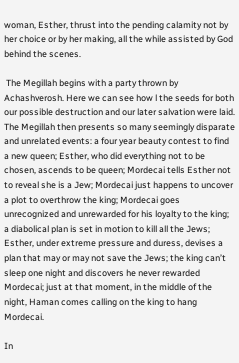woman, Esther, thrust into the pending calamity not by her choice or by her making, all the while assisted by God behind the scenes.

 The Megillah begins with a party thrown by Achashverosh. Here we can see how l the seeds for both our possible destruction and our later salvation were laid. The Megillah then presents so many seemingly disparate and unrelated events: a four year beauty contest to find a new queen; Esther, who did everything not to be chosen, ascends to be queen; Mordecai tells Esther not to reveal she is a Jew; Mordecai just happens to uncover a plot to overthrow the king; Mordecai goes unrecognized and unrewarded for his loyalty to the king; a diabolical plan is set in motion to kill all the Jews; Esther, under extreme pressure and duress, devises a plan that may or may not save the Jews; the king can’t sleep one night and discovers he never rewarded Mordecai; just at that moment, in the middle of the night, Haman comes calling on the king to hang Mordecai.

In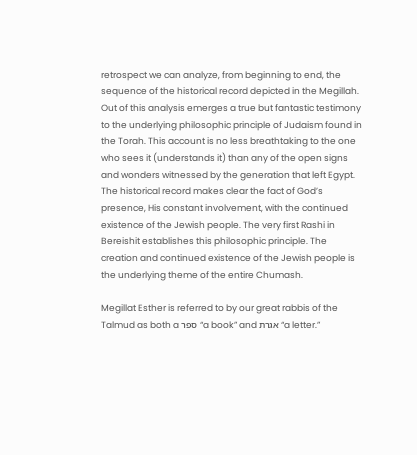retrospect we can analyze, from beginning to end, the sequence of the historical record depicted in the Megillah. Out of this analysis emerges a true but fantastic testimony to the underlying philosophic principle of Judaism found in the Torah. This account is no less breathtaking to the one who sees it (understands it) than any of the open signs and wonders witnessed by the generation that left Egypt. The historical record makes clear the fact of God’s presence, His constant involvement, with the continued existence of the Jewish people. The very first Rashi in Bereishit establishes this philosophic principle. The creation and continued existence of the Jewish people is the underlying theme of the entire Chumash.

Megillat Esther is referred to by our great rabbis of the Talmud as both a ספר “a book” and אגרת “a letter.”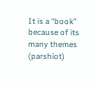It is a “book” because of its many themes (parshiot)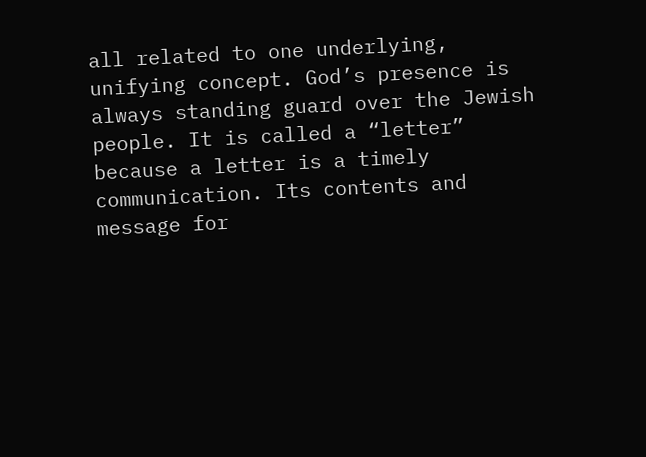all related to one underlying, unifying concept. God’s presence is always standing guard over the Jewish people. It is called a “letter” because a letter is a timely communication. Its contents and message for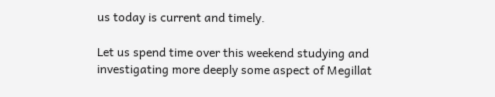us today is current and timely.

Let us spend time over this weekend studying and investigating more deeply some aspect of Megillat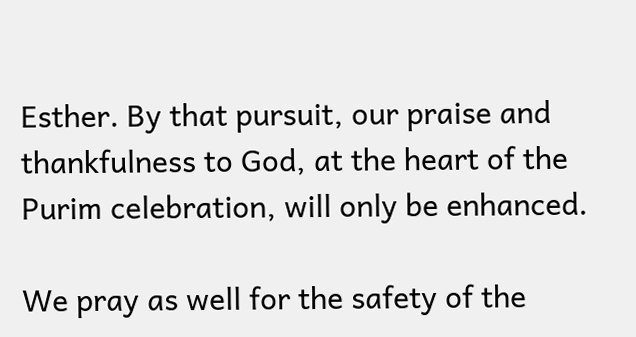Esther. By that pursuit, our praise and thankfulness to God, at the heart of the Purim celebration, will only be enhanced.

We pray as well for the safety of the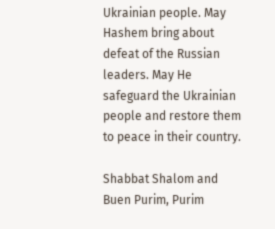Ukrainian people. May Hashem bring about defeat of the Russian leaders. May He safeguard the Ukrainian people and restore them to peace in their country.

Shabbat Shalom and Buen Purim, Purim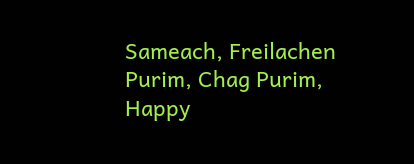Sameach, Freilachen Purim, Chag Purim, Happy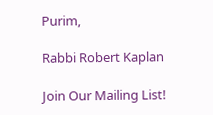Purim,

Rabbi Robert Kaplan

Join Our Mailing List!